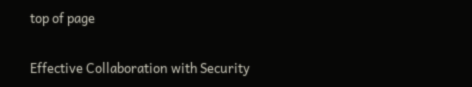top of page

Effective Collaboration with Security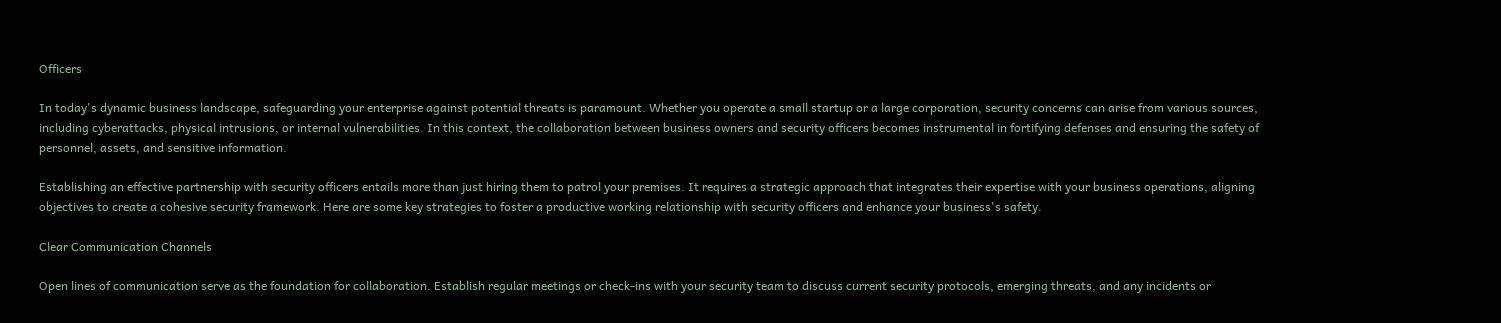Officers

In today's dynamic business landscape, safeguarding your enterprise against potential threats is paramount. Whether you operate a small startup or a large corporation, security concerns can arise from various sources, including cyberattacks, physical intrusions, or internal vulnerabilities. In this context, the collaboration between business owners and security officers becomes instrumental in fortifying defenses and ensuring the safety of personnel, assets, and sensitive information.

Establishing an effective partnership with security officers entails more than just hiring them to patrol your premises. It requires a strategic approach that integrates their expertise with your business operations, aligning objectives to create a cohesive security framework. Here are some key strategies to foster a productive working relationship with security officers and enhance your business's safety.

Clear Communication Channels

Open lines of communication serve as the foundation for collaboration. Establish regular meetings or check-ins with your security team to discuss current security protocols, emerging threats, and any incidents or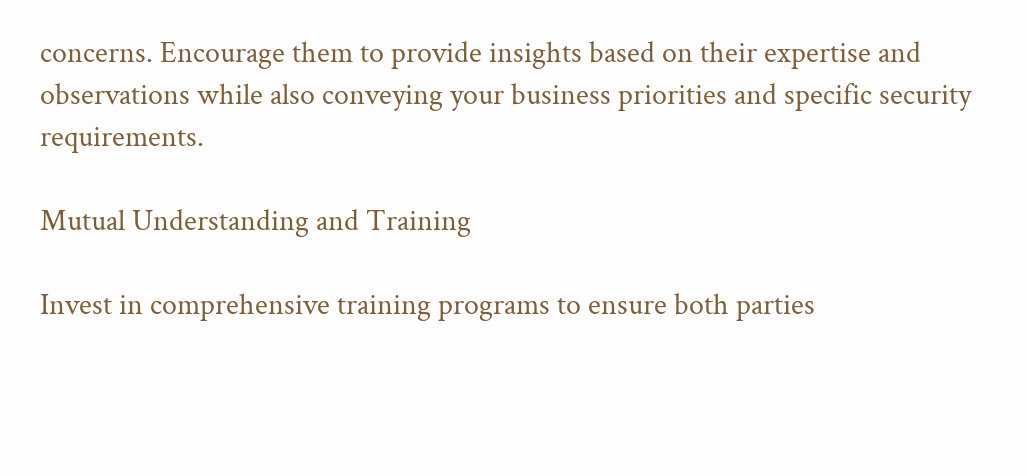concerns. Encourage them to provide insights based on their expertise and observations while also conveying your business priorities and specific security requirements.

Mutual Understanding and Training

Invest in comprehensive training programs to ensure both parties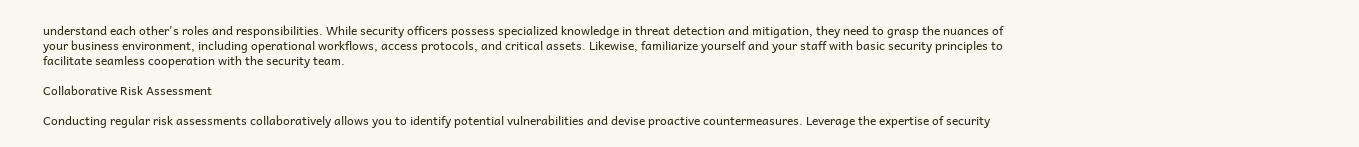understand each other's roles and responsibilities. While security officers possess specialized knowledge in threat detection and mitigation, they need to grasp the nuances of your business environment, including operational workflows, access protocols, and critical assets. Likewise, familiarize yourself and your staff with basic security principles to facilitate seamless cooperation with the security team.

Collaborative Risk Assessment

Conducting regular risk assessments collaboratively allows you to identify potential vulnerabilities and devise proactive countermeasures. Leverage the expertise of security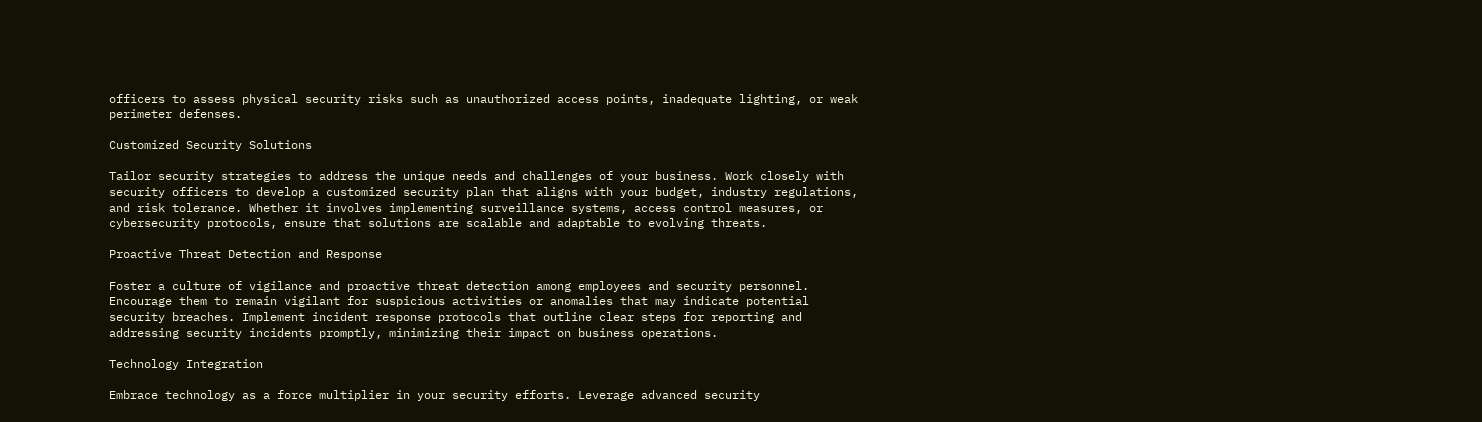officers to assess physical security risks such as unauthorized access points, inadequate lighting, or weak perimeter defenses.

Customized Security Solutions

Tailor security strategies to address the unique needs and challenges of your business. Work closely with security officers to develop a customized security plan that aligns with your budget, industry regulations, and risk tolerance. Whether it involves implementing surveillance systems, access control measures, or cybersecurity protocols, ensure that solutions are scalable and adaptable to evolving threats.

Proactive Threat Detection and Response

Foster a culture of vigilance and proactive threat detection among employees and security personnel. Encourage them to remain vigilant for suspicious activities or anomalies that may indicate potential security breaches. Implement incident response protocols that outline clear steps for reporting and addressing security incidents promptly, minimizing their impact on business operations.

Technology Integration

Embrace technology as a force multiplier in your security efforts. Leverage advanced security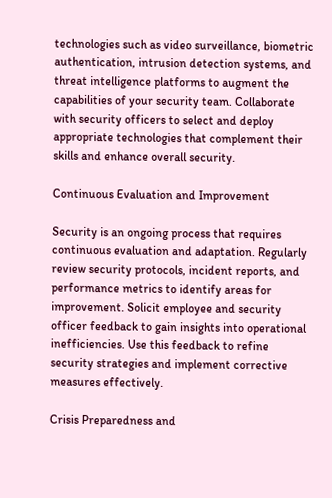technologies such as video surveillance, biometric authentication, intrusion detection systems, and threat intelligence platforms to augment the capabilities of your security team. Collaborate with security officers to select and deploy appropriate technologies that complement their skills and enhance overall security.

Continuous Evaluation and Improvement

Security is an ongoing process that requires continuous evaluation and adaptation. Regularly review security protocols, incident reports, and performance metrics to identify areas for improvement. Solicit employee and security officer feedback to gain insights into operational inefficiencies. Use this feedback to refine security strategies and implement corrective measures effectively.

Crisis Preparedness and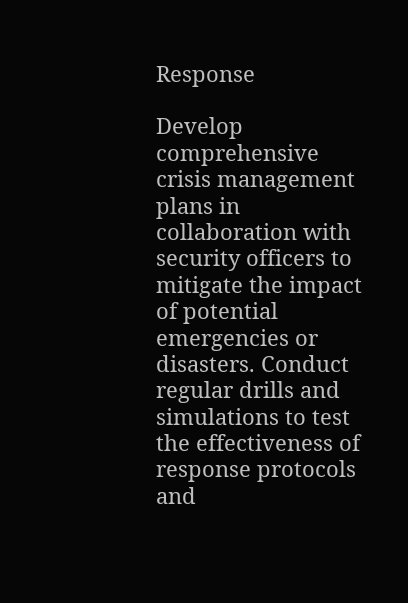Response

Develop comprehensive crisis management plans in collaboration with security officers to mitigate the impact of potential emergencies or disasters. Conduct regular drills and simulations to test the effectiveness of response protocols and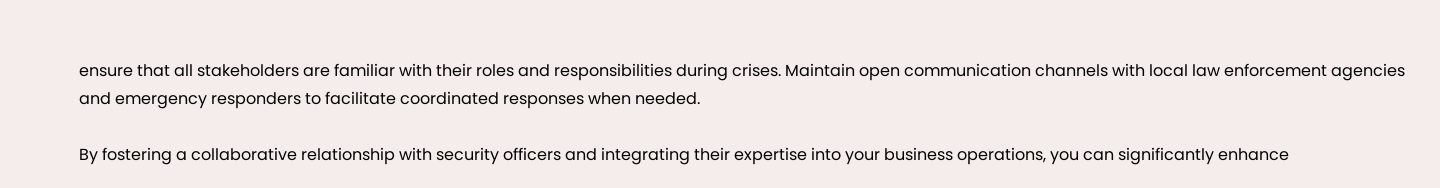ensure that all stakeholders are familiar with their roles and responsibilities during crises. Maintain open communication channels with local law enforcement agencies and emergency responders to facilitate coordinated responses when needed.

By fostering a collaborative relationship with security officers and integrating their expertise into your business operations, you can significantly enhance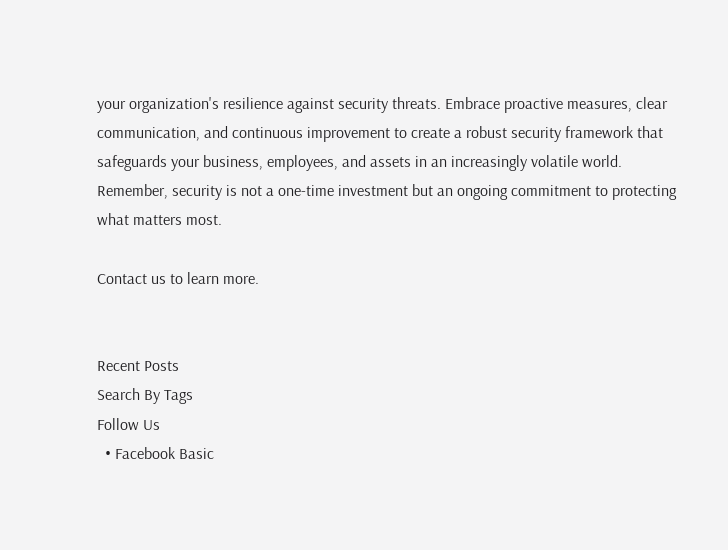your organization's resilience against security threats. Embrace proactive measures, clear communication, and continuous improvement to create a robust security framework that safeguards your business, employees, and assets in an increasingly volatile world. Remember, security is not a one-time investment but an ongoing commitment to protecting what matters most.

Contact us to learn more.


Recent Posts
Search By Tags
Follow Us
  • Facebook Basic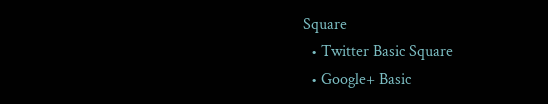Square
  • Twitter Basic Square
  • Google+ Basic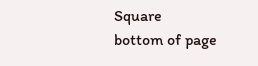Square
bottom of page